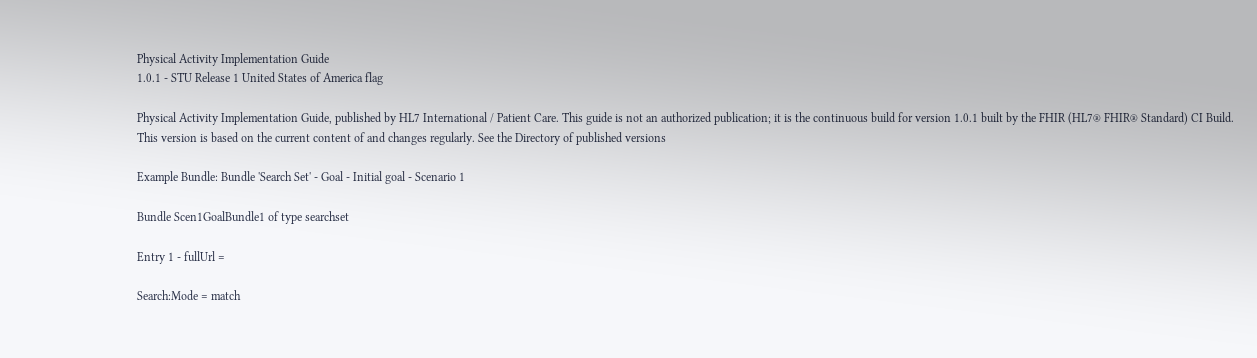Physical Activity Implementation Guide
1.0.1 - STU Release 1 United States of America flag

Physical Activity Implementation Guide, published by HL7 International / Patient Care. This guide is not an authorized publication; it is the continuous build for version 1.0.1 built by the FHIR (HL7® FHIR® Standard) CI Build. This version is based on the current content of and changes regularly. See the Directory of published versions

Example Bundle: Bundle 'Search Set' - Goal - Initial goal - Scenario 1

Bundle Scen1GoalBundle1 of type searchset

Entry 1 - fullUrl =

Search:Mode = match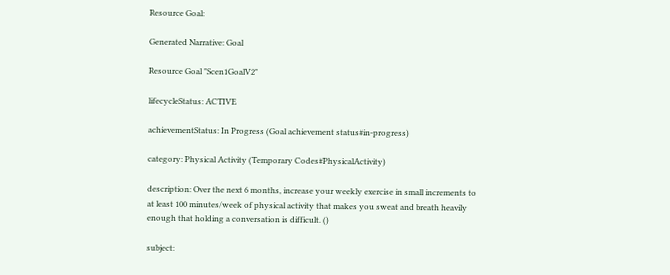Resource Goal:

Generated Narrative: Goal

Resource Goal "Scen1GoalV2"

lifecycleStatus: ACTIVE

achievementStatus: In Progress (Goal achievement status#in-progress)

category: Physical Activity (Temporary Codes#PhysicalActivity)

description: Over the next 6 months, increase your weekly exercise in small increments to at least 100 minutes/week of physical activity that makes you sweat and breath heavily enough that holding a conversation is difficult. ()

subject: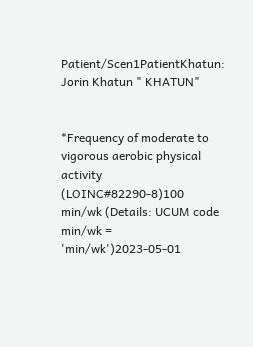Patient/Scen1PatientKhatun: Jorin Khatun " KHATUN"


*Frequency of moderate to vigorous aerobic physical activity (LOINC#82290-8)100 min/wk (Details: UCUM code min/wk = 'min/wk')2023-05-01